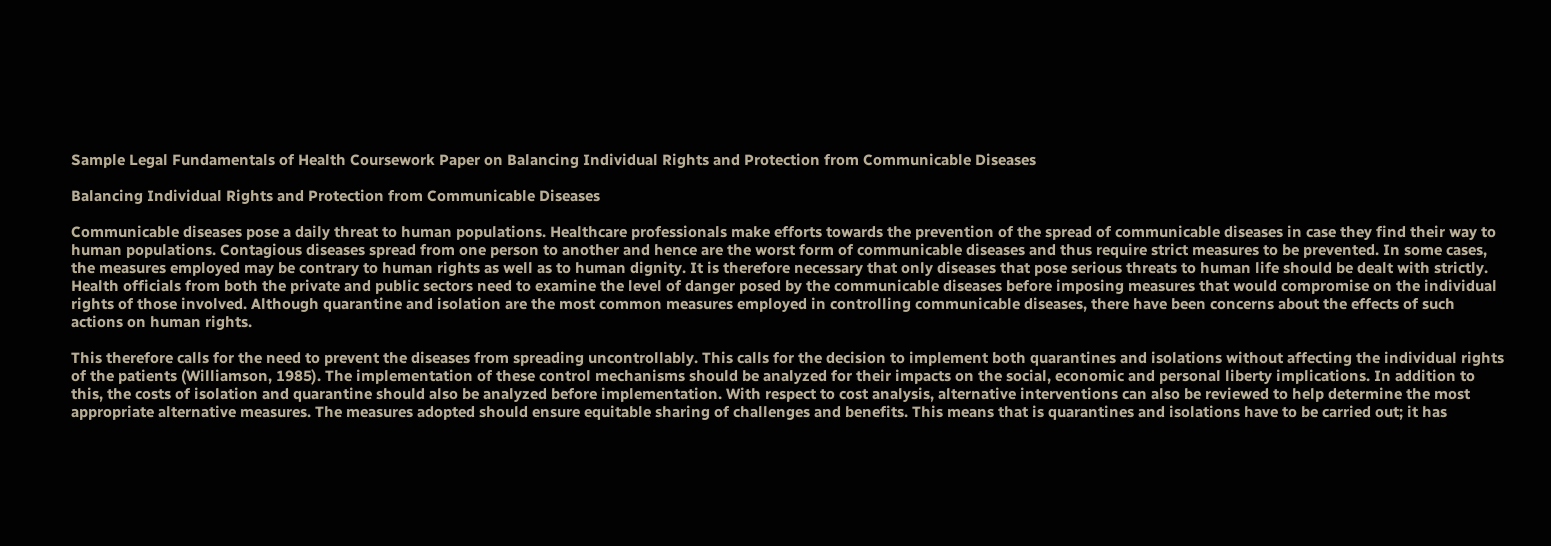Sample Legal Fundamentals of Health Coursework Paper on Balancing Individual Rights and Protection from Communicable Diseases

Balancing Individual Rights and Protection from Communicable Diseases

Communicable diseases pose a daily threat to human populations. Healthcare professionals make efforts towards the prevention of the spread of communicable diseases in case they find their way to human populations. Contagious diseases spread from one person to another and hence are the worst form of communicable diseases and thus require strict measures to be prevented. In some cases, the measures employed may be contrary to human rights as well as to human dignity. It is therefore necessary that only diseases that pose serious threats to human life should be dealt with strictly. Health officials from both the private and public sectors need to examine the level of danger posed by the communicable diseases before imposing measures that would compromise on the individual rights of those involved. Although quarantine and isolation are the most common measures employed in controlling communicable diseases, there have been concerns about the effects of such actions on human rights.

This therefore calls for the need to prevent the diseases from spreading uncontrollably. This calls for the decision to implement both quarantines and isolations without affecting the individual rights of the patients (Williamson, 1985). The implementation of these control mechanisms should be analyzed for their impacts on the social, economic and personal liberty implications. In addition to this, the costs of isolation and quarantine should also be analyzed before implementation. With respect to cost analysis, alternative interventions can also be reviewed to help determine the most appropriate alternative measures. The measures adopted should ensure equitable sharing of challenges and benefits. This means that is quarantines and isolations have to be carried out; it has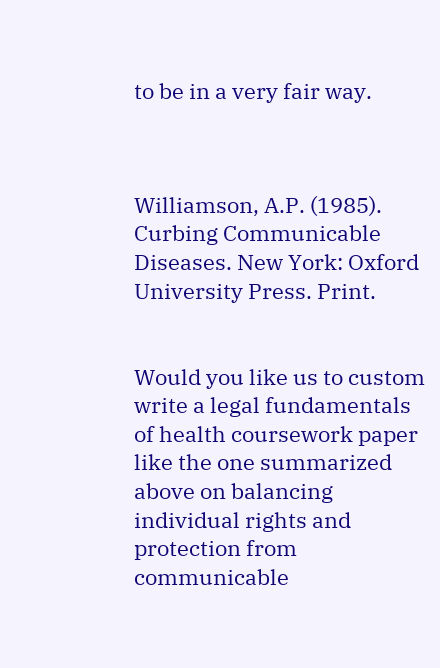to be in a very fair way.



Williamson, A.P. (1985). Curbing Communicable Diseases. New York: Oxford University Press. Print.


Would you like us to custom write a legal fundamentals of health coursework paper like the one summarized above on balancing individual rights and protection from communicable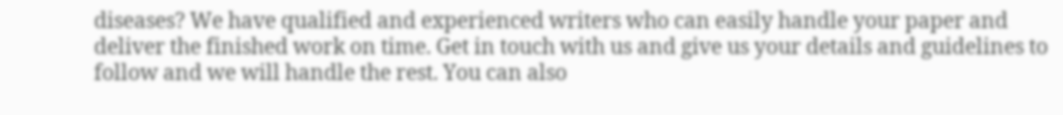diseases? We have qualified and experienced writers who can easily handle your paper and deliver the finished work on time. Get in touch with us and give us your details and guidelines to follow and we will handle the rest. You can also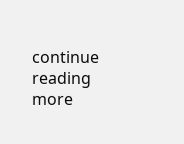continue reading more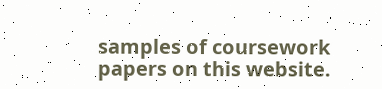samples of coursework papers on this website.